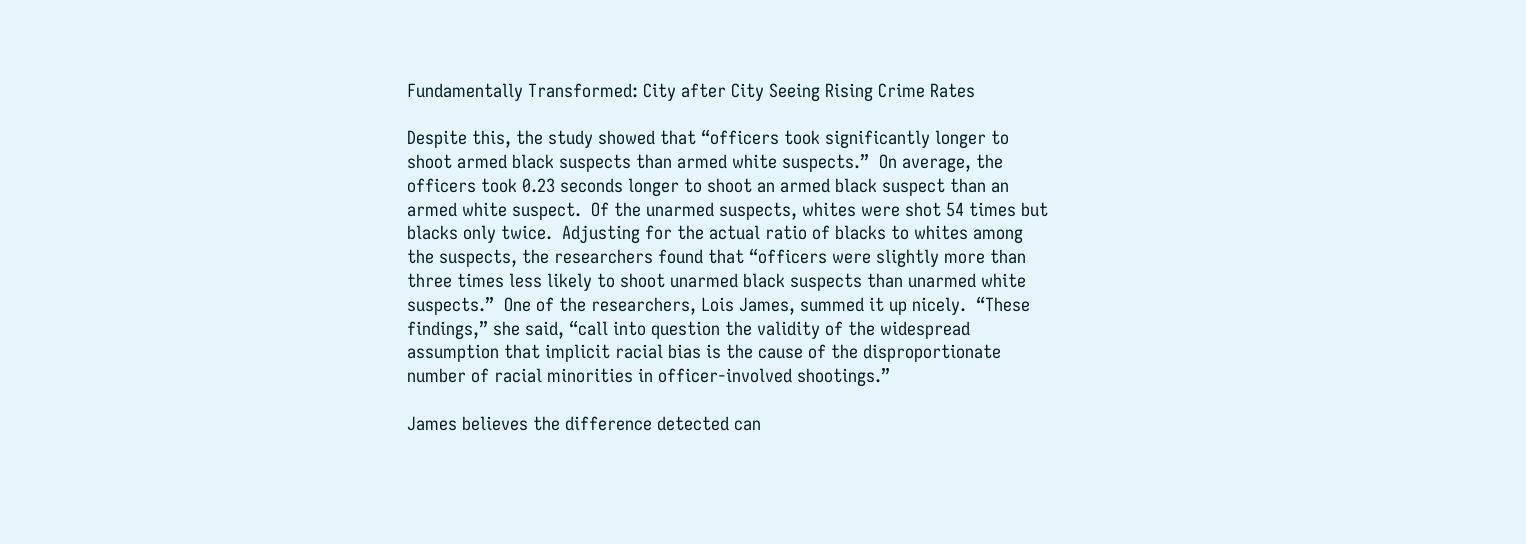Fundamentally Transformed: City after City Seeing Rising Crime Rates

Despite this, the study showed that “officers took significantly longer to shoot armed black suspects than armed white suspects.”  On average, the officers took 0.23 seconds longer to shoot an armed black suspect than an armed white suspect.  Of the unarmed suspects, whites were shot 54 times but blacks only twice.  Adjusting for the actual ratio of blacks to whites among the suspects, the researchers found that “officers were slightly more than three times less likely to shoot unarmed black suspects than unarmed white suspects.”  One of the researchers, Lois James, summed it up nicely.  “These findings,” she said, “call into question the validity of the widespread assumption that implicit racial bias is the cause of the disproportionate number of racial minorities in officer-involved shootings.”

James believes the difference detected can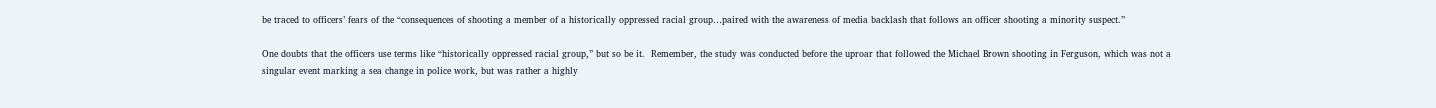be traced to officers’ fears of the “consequences of shooting a member of a historically oppressed racial group…paired with the awareness of media backlash that follows an officer shooting a minority suspect.”

One doubts that the officers use terms like “historically oppressed racial group,” but so be it.  Remember, the study was conducted before the uproar that followed the Michael Brown shooting in Ferguson, which was not a singular event marking a sea change in police work, but was rather a highly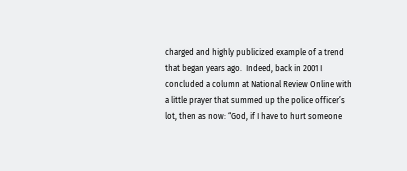charged and highly publicized example of a trend that began years ago.  Indeed, back in 2001 I concluded a column at National Review Online with a little prayer that summed up the police officer’s lot, then as now: “God, if I have to hurt someone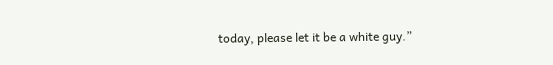today, please let it be a white guy.”